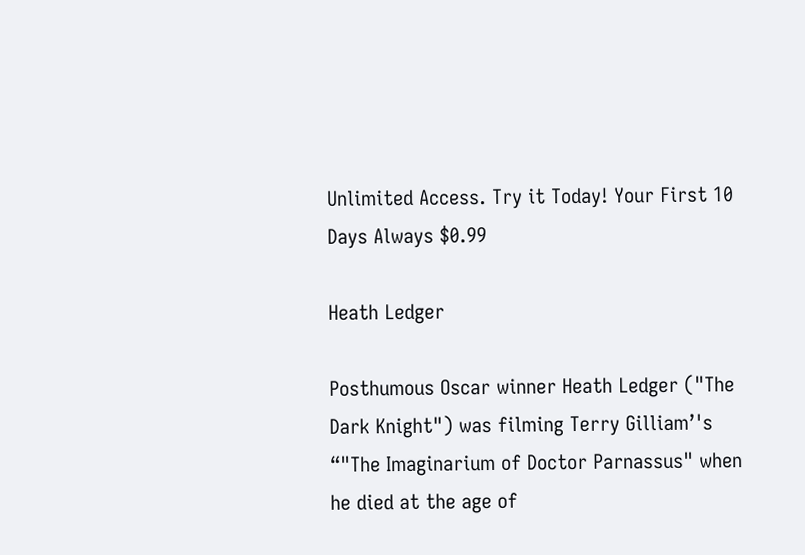Unlimited Access. Try it Today! Your First 10 Days Always $0.99

Heath Ledger

Posthumous Oscar winner Heath Ledger ("The Dark Knight") was filming Terry Gilliam’'s “"The Imaginarium of Doctor Parnassus" when he died at the age of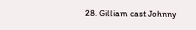28. Gilliam cast Johnny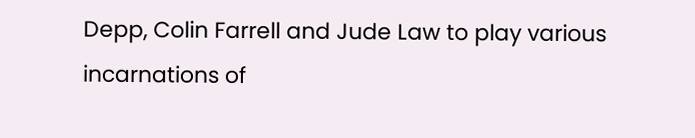Depp, Colin Farrell and Jude Law to play various incarnations of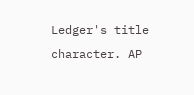Ledger's title character. AP